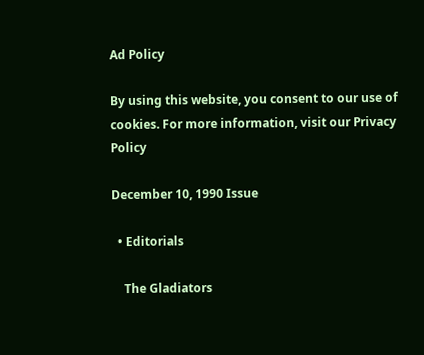Ad Policy

By using this website, you consent to our use of cookies. For more information, visit our Privacy Policy

December 10, 1990 Issue

  • Editorials

    The Gladiators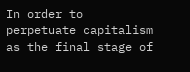In order to perpetuate capitalism as the final stage of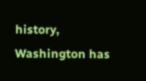history, Washington has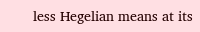less Hegelian means at its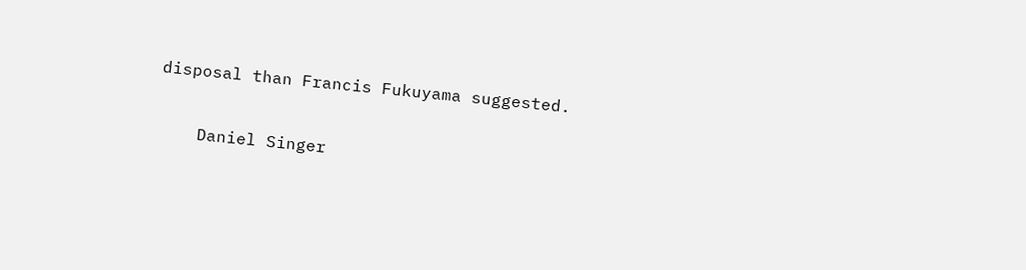disposal than Francis Fukuyama suggested.

    Daniel Singer